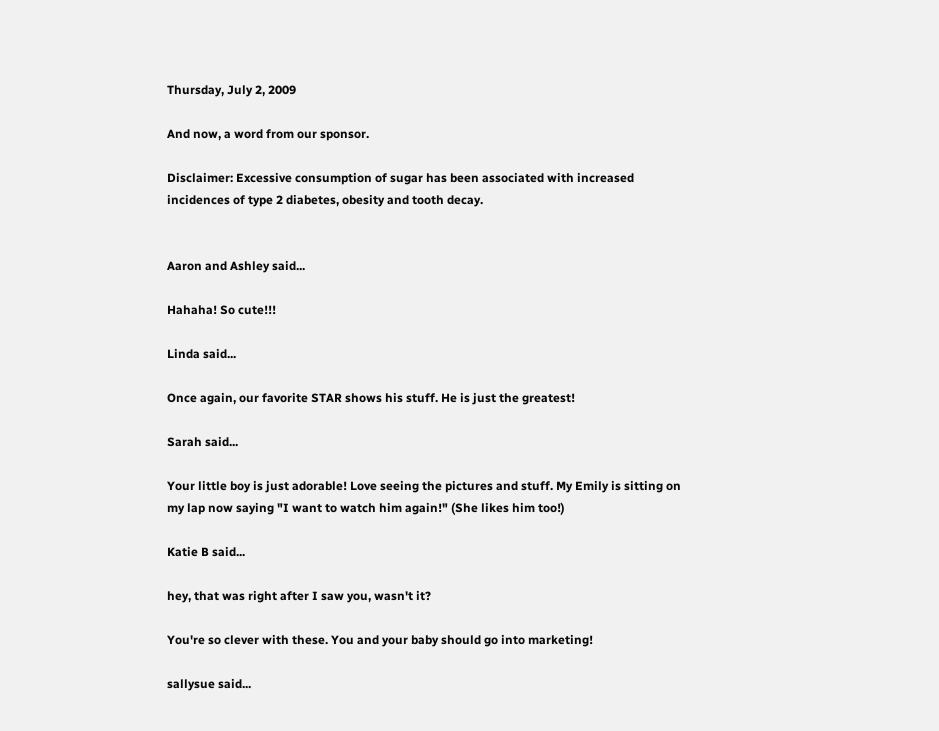Thursday, July 2, 2009

And now, a word from our sponsor.

Disclaimer: Excessive consumption of sugar has been associated with increased incidences of type 2 diabetes, obesity and tooth decay.


Aaron and Ashley said...

Hahaha! So cute!!!

Linda said...

Once again, our favorite STAR shows his stuff. He is just the greatest!

Sarah said...

Your little boy is just adorable! Love seeing the pictures and stuff. My Emily is sitting on my lap now saying "I want to watch him again!" (She likes him too!)

Katie B said...

hey, that was right after I saw you, wasn't it?

You're so clever with these. You and your baby should go into marketing!

sallysue said...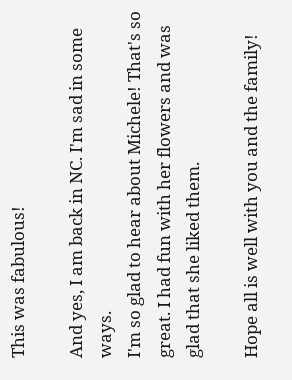This was fabulous!

And yes, I am back in NC. I'm sad in some ways.
I'm so glad to hear about Michele! That's so great. I had fun with her flowers and was glad that she liked them.

Hope all is well with you and the family!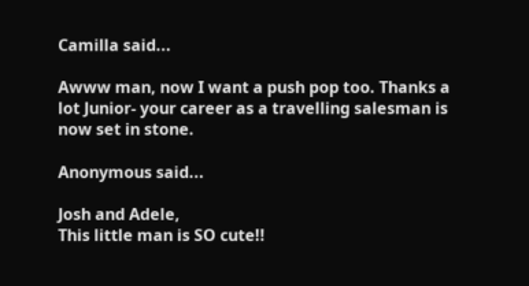Camilla said...

Awww man, now I want a push pop too. Thanks a lot Junior- your career as a travelling salesman is now set in stone.

Anonymous said...

Josh and Adele,
This little man is SO cute!!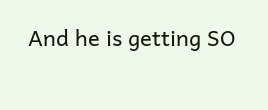And he is getting SO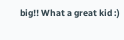big!! What a great kid :)